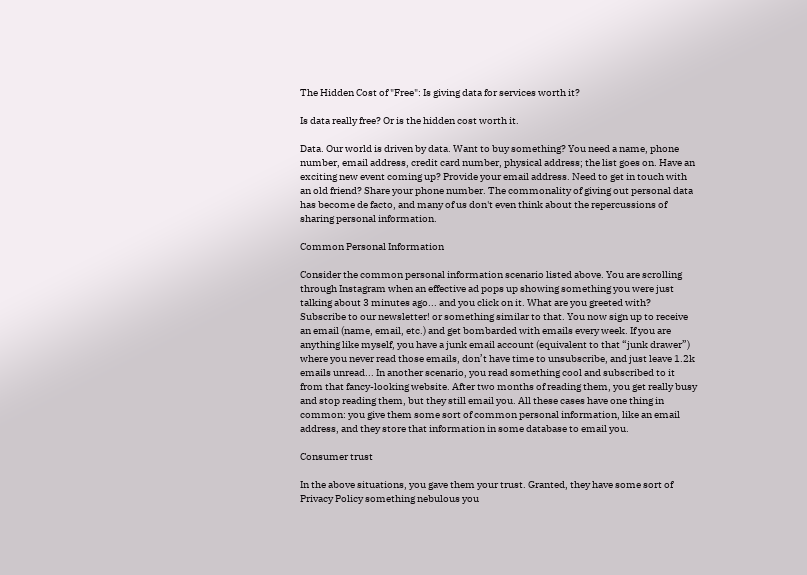The Hidden Cost of "Free": Is giving data for services worth it?

Is data really free? Or is the hidden cost worth it.

Data. Our world is driven by data. Want to buy something? You need a name, phone number, email address, credit card number, physical address; the list goes on. Have an exciting new event coming up? Provide your email address. Need to get in touch with an old friend? Share your phone number. The commonality of giving out personal data has become de facto, and many of us don't even think about the repercussions of sharing personal information.

Common Personal Information

Consider the common personal information scenario listed above. You are scrolling through Instagram when an effective ad pops up showing something you were just talking about 3 minutes ago... and you click on it. What are you greeted with? Subscribe to our newsletter! or something similar to that. You now sign up to receive an email (name, email, etc.) and get bombarded with emails every week. If you are anything like myself, you have a junk email account (equivalent to that “junk drawer”) where you never read those emails, don’t have time to unsubscribe, and just leave 1.2k emails unread... In another scenario, you read something cool and subscribed to it from that fancy-looking website. After two months of reading them, you get really busy and stop reading them, but they still email you. All these cases have one thing in common: you give them some sort of common personal information, like an email address, and they store that information in some database to email you.

Consumer trust

In the above situations, you gave them your trust. Granted, they have some sort of Privacy Policy something nebulous you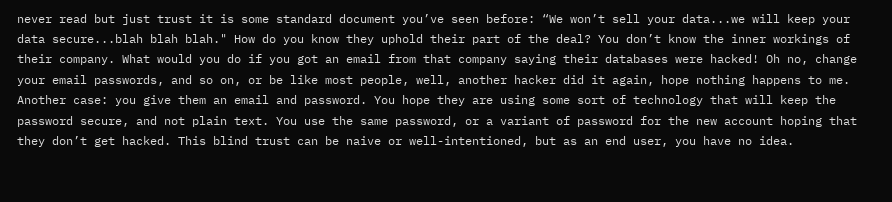never read but just trust it is some standard document you’ve seen before: “We won’t sell your data...we will keep your data secure...blah blah blah." How do you know they uphold their part of the deal? You don’t know the inner workings of their company. What would you do if you got an email from that company saying their databases were hacked! Oh no, change your email passwords, and so on, or be like most people, well, another hacker did it again, hope nothing happens to me. Another case: you give them an email and password. You hope they are using some sort of technology that will keep the password secure, and not plain text. You use the same password, or a variant of password for the new account hoping that they don’t get hacked. This blind trust can be naive or well-intentioned, but as an end user, you have no idea.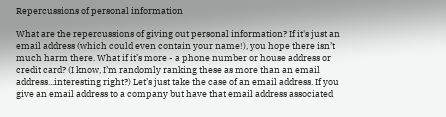Repercussions of personal information

What are the repercussions of giving out personal information? If it's just an email address (which could even contain your name!), you hope there isn’t much harm there. What if it’s more - a phone number or house address or credit card? (I know, I’m randomly ranking these as more than an email address...interesting right?) Let’s just take the case of an email address. If you give an email address to a company but have that email address associated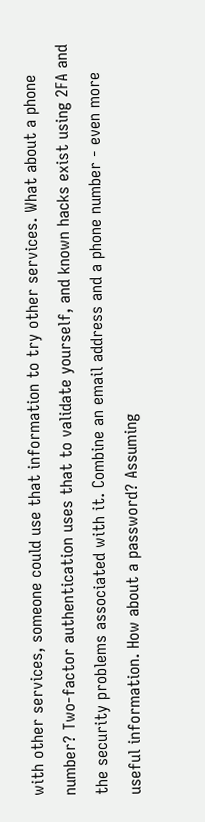with other services, someone could use that information to try other services. What about a phone number? Two-factor authentication uses that to validate yourself, and known hacks exist using 2FA and the security problems associated with it. Combine an email address and a phone number - even more useful information. How about a password? Assuming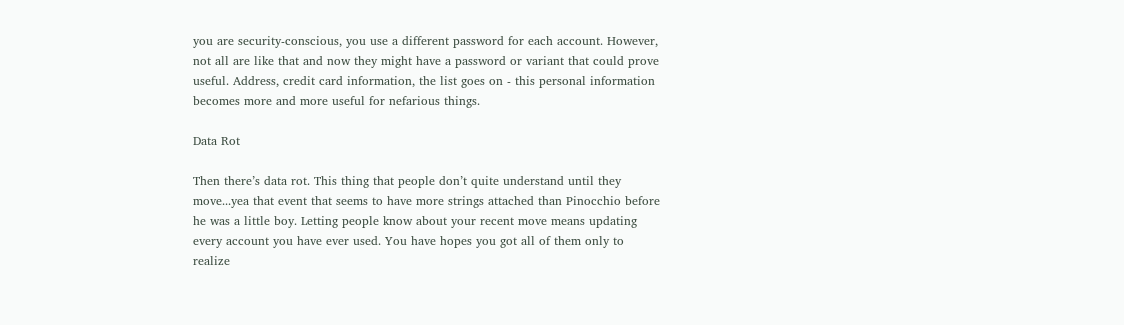you are security-conscious, you use a different password for each account. However, not all are like that and now they might have a password or variant that could prove useful. Address, credit card information, the list goes on - this personal information becomes more and more useful for nefarious things.

Data Rot

Then there’s data rot. This thing that people don’t quite understand until they move...yea that event that seems to have more strings attached than Pinocchio before he was a little boy. Letting people know about your recent move means updating every account you have ever used. You have hopes you got all of them only to realize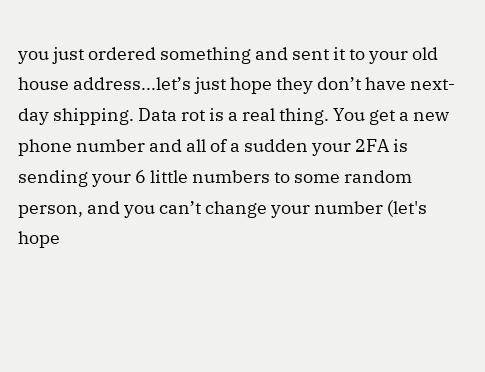you just ordered something and sent it to your old house address...let’s just hope they don’t have next-day shipping. Data rot is a real thing. You get a new phone number and all of a sudden your 2FA is sending your 6 little numbers to some random person, and you can’t change your number (let's hope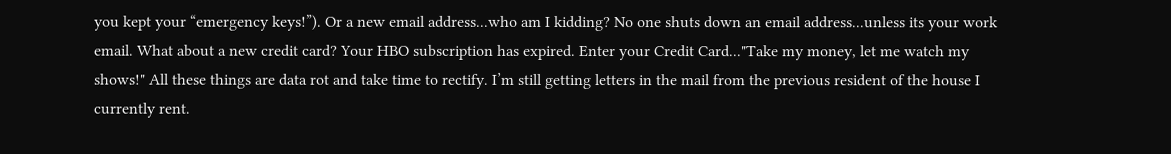you kept your “emergency keys!”). Or a new email address...who am I kidding? No one shuts down an email address...unless its your work email. What about a new credit card? Your HBO subscription has expired. Enter your Credit Card..."Take my money, let me watch my shows!" All these things are data rot and take time to rectify. I’m still getting letters in the mail from the previous resident of the house I currently rent.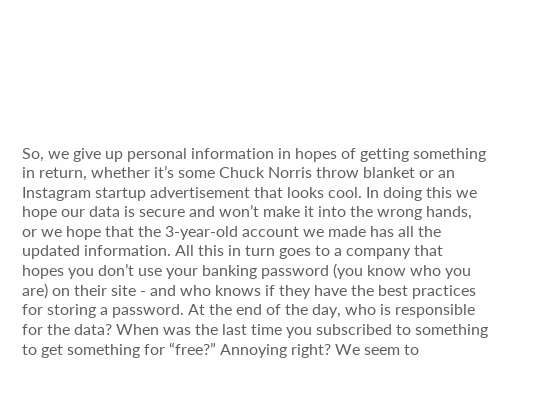So, we give up personal information in hopes of getting something in return, whether it’s some Chuck Norris throw blanket or an Instagram startup advertisement that looks cool. In doing this we hope our data is secure and won’t make it into the wrong hands, or we hope that the 3-year-old account we made has all the updated information. All this in turn goes to a company that hopes you don’t use your banking password (you know who you are) on their site - and who knows if they have the best practices for storing a password. At the end of the day, who is responsible for the data? When was the last time you subscribed to something to get something for “free?” Annoying right? We seem to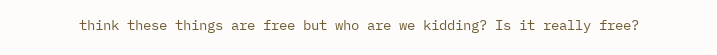think these things are free but who are we kidding? Is it really free?